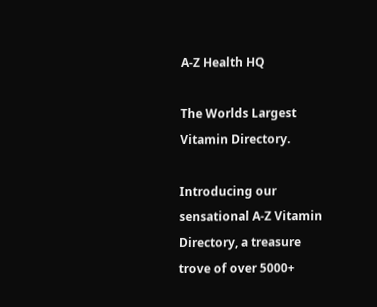A-Z Health HQ

The Worlds Largest Vitamin Directory.

Introducing our sensational A-Z Vitamin Directory, a treasure trove of over 5000+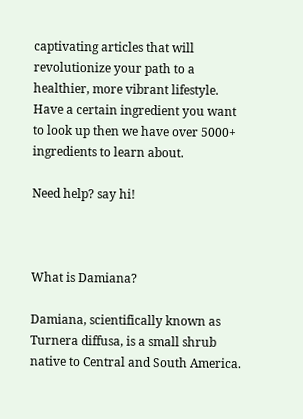captivating articles that will revolutionize your path to a healthier, more vibrant lifestyle. Have a certain ingredient you want to look up then we have over 5000+ ingredients to learn about.

Need help? say hi!



What is Damiana?

Damiana, scientifically known as Turnera diffusa, is a small shrub native to Central and South America.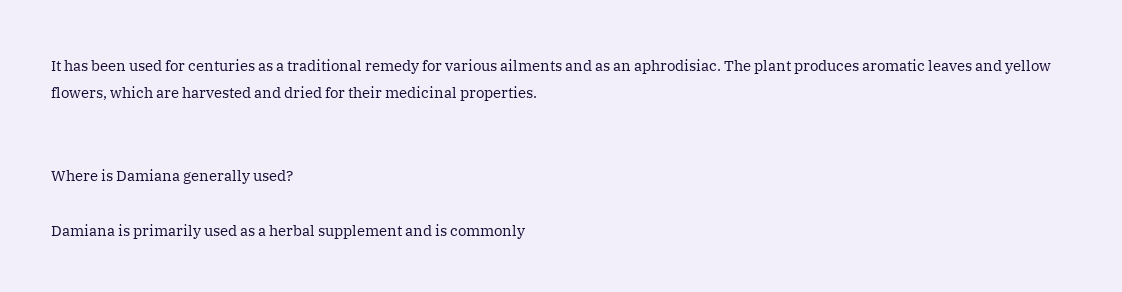It has been used for centuries as a traditional remedy for various ailments and as an aphrodisiac. The plant produces aromatic leaves and yellow flowers, which are harvested and dried for their medicinal properties.


Where is Damiana generally used?

Damiana is primarily used as a herbal supplement and is commonly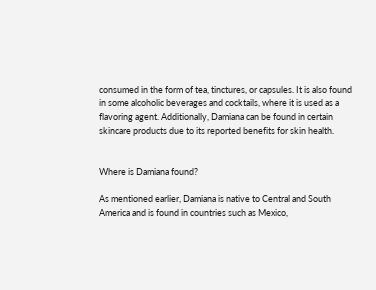consumed in the form of tea, tinctures, or capsules. It is also found in some alcoholic beverages and cocktails, where it is used as a flavoring agent. Additionally, Damiana can be found in certain skincare products due to its reported benefits for skin health.


Where is Damiana found?

As mentioned earlier, Damiana is native to Central and South America and is found in countries such as Mexico,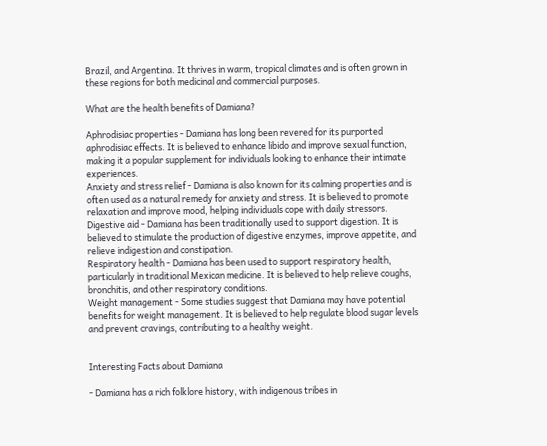Brazil, and Argentina. It thrives in warm, tropical climates and is often grown in these regions for both medicinal and commercial purposes.

What are the health benefits of Damiana?

Aphrodisiac properties - Damiana has long been revered for its purported aphrodisiac effects. It is believed to enhance libido and improve sexual function, making it a popular supplement for individuals looking to enhance their intimate experiences.
Anxiety and stress relief - Damiana is also known for its calming properties and is often used as a natural remedy for anxiety and stress. It is believed to promote relaxation and improve mood, helping individuals cope with daily stressors.
Digestive aid - Damiana has been traditionally used to support digestion. It is believed to stimulate the production of digestive enzymes, improve appetite, and relieve indigestion and constipation.
Respiratory health - Damiana has been used to support respiratory health, particularly in traditional Mexican medicine. It is believed to help relieve coughs, bronchitis, and other respiratory conditions.
Weight management - Some studies suggest that Damiana may have potential benefits for weight management. It is believed to help regulate blood sugar levels and prevent cravings, contributing to a healthy weight.


Interesting Facts about Damiana

- Damiana has a rich folklore history, with indigenous tribes in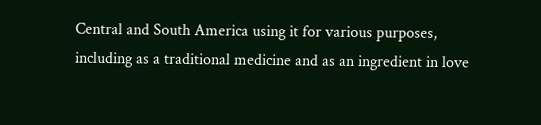Central and South America using it for various purposes, including as a traditional medicine and as an ingredient in love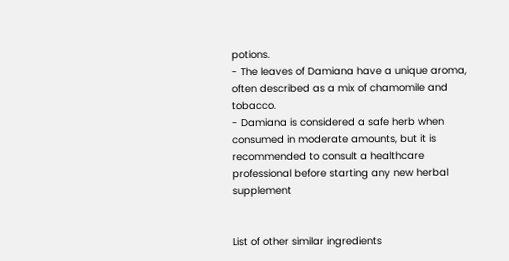potions.
- The leaves of Damiana have a unique aroma, often described as a mix of chamomile and tobacco.
- Damiana is considered a safe herb when consumed in moderate amounts, but it is recommended to consult a healthcare professional before starting any new herbal supplement


List of other similar ingredients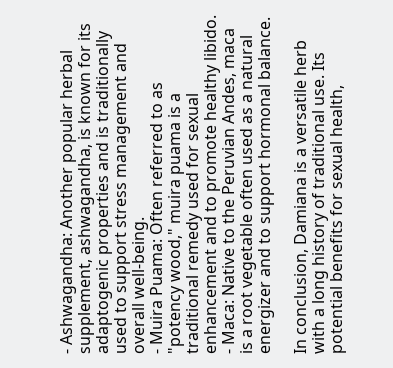- Ashwagandha: Another popular herbal supplement, ashwagandha, is known for its adaptogenic properties and is traditionally used to support stress management and overall well-being.
- Muira Puama: Often referred to as "potency wood," muira puama is a traditional remedy used for sexual enhancement and to promote healthy libido.
- Maca: Native to the Peruvian Andes, maca is a root vegetable often used as a natural energizer and to support hormonal balance.

In conclusion, Damiana is a versatile herb with a long history of traditional use. Its potential benefits for sexual health,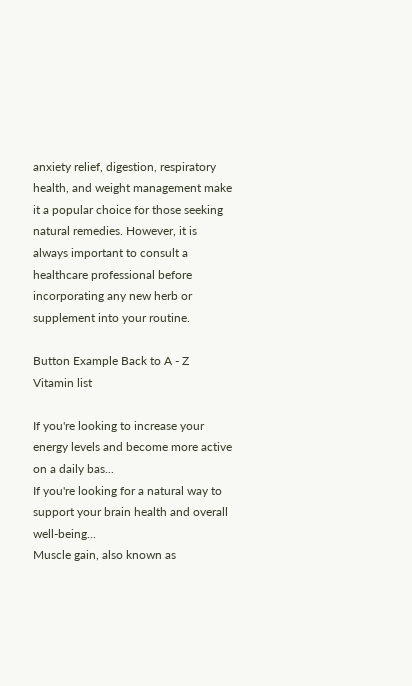anxiety relief, digestion, respiratory health, and weight management make it a popular choice for those seeking natural remedies. However, it is always important to consult a healthcare professional before incorporating any new herb or supplement into your routine.

Button Example Back to A - Z Vitamin list

If you're looking to increase your energy levels and become more active on a daily bas...
If you're looking for a natural way to support your brain health and overall well-being...
Muscle gain, also known as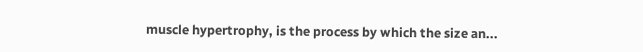muscle hypertrophy, is the process by which the size an...